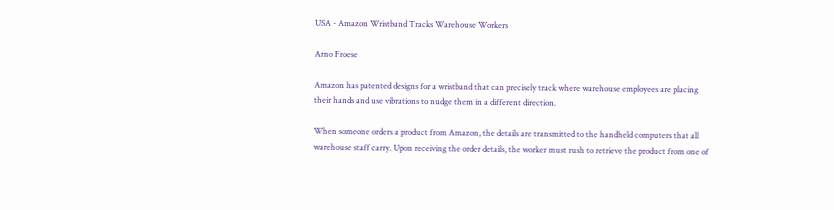USA - Amazon Wristband Tracks Warehouse Workers

Arno Froese

Amazon has patented designs for a wristband that can precisely track where warehouse employees are placing their hands and use vibrations to nudge them in a different direction.

When someone orders a product from Amazon, the details are transmitted to the handheld computers that all warehouse staff carry. Upon receiving the order details, the worker must rush to retrieve the product from one of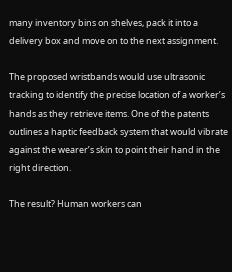many inventory bins on shelves, pack it into a delivery box and move on to the next assignment.

The proposed wristbands would use ultrasonic tracking to identify the precise location of a worker’s hands as they retrieve items. One of the patents outlines a haptic feedback system that would vibrate against the wearer’s skin to point their hand in the right direction.

The result? Human workers can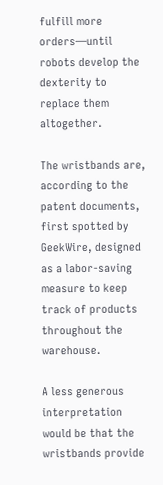fulfill more orders—until robots develop the dexterity to replace them altogether.

The wristbands are, according to the patent documents, first spotted by GeekWire, designed as a labor-saving measure to keep track of products throughout the warehouse.

A less generous interpretation would be that the wristbands provide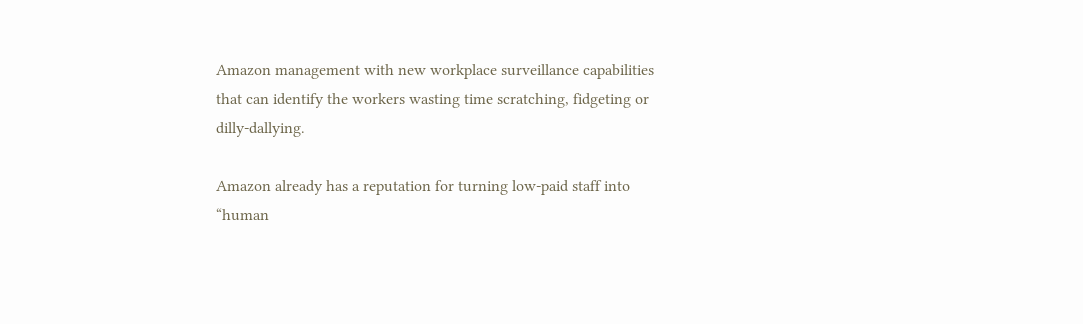Amazon management with new workplace surveillance capabilities that can identify the workers wasting time scratching, fidgeting or dilly-dallying.

Amazon already has a reputation for turning low-paid staff into “human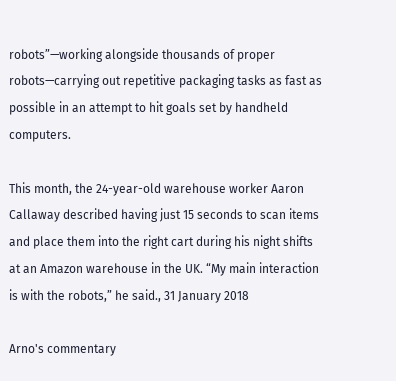robots”—working alongside thousands of proper robots—carrying out repetitive packaging tasks as fast as possible in an attempt to hit goals set by handheld computers.

This month, the 24-year-old warehouse worker Aaron Callaway described having just 15 seconds to scan items and place them into the right cart during his night shifts at an Amazon warehouse in the UK. “My main interaction is with the robots,” he said., 31 January 2018

Arno's commentary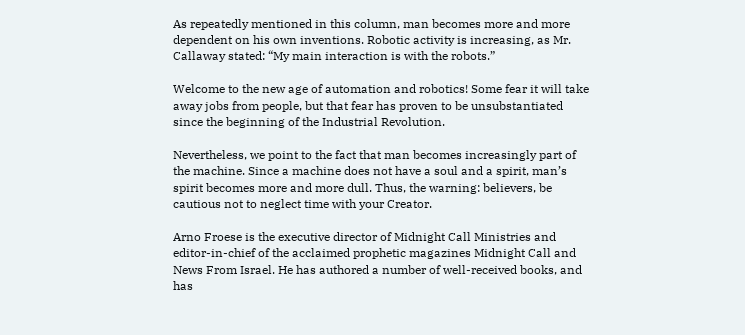As repeatedly mentioned in this column, man becomes more and more dependent on his own inventions. Robotic activity is increasing, as Mr. Callaway stated: “My main interaction is with the robots.”

Welcome to the new age of automation and robotics! Some fear it will take away jobs from people, but that fear has proven to be unsubstantiated since the beginning of the Industrial Revolution.

Nevertheless, we point to the fact that man becomes increasingly part of the machine. Since a machine does not have a soul and a spirit, man’s spirit becomes more and more dull. Thus, the warning: believers, be cautious not to neglect time with your Creator.

Arno Froese is the executive director of Midnight Call Ministries and editor-in-chief of the acclaimed prophetic magazines Midnight Call and News From Israel. He has authored a number of well-received books, and has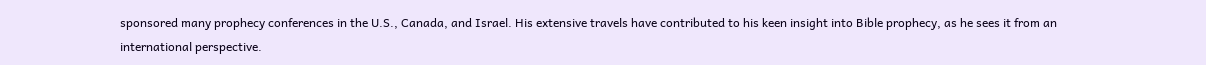sponsored many prophecy conferences in the U.S., Canada, and Israel. His extensive travels have contributed to his keen insight into Bible prophecy, as he sees it from an international perspective.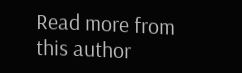Read more from this author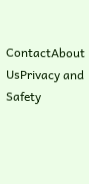ContactAbout UsPrivacy and Safety